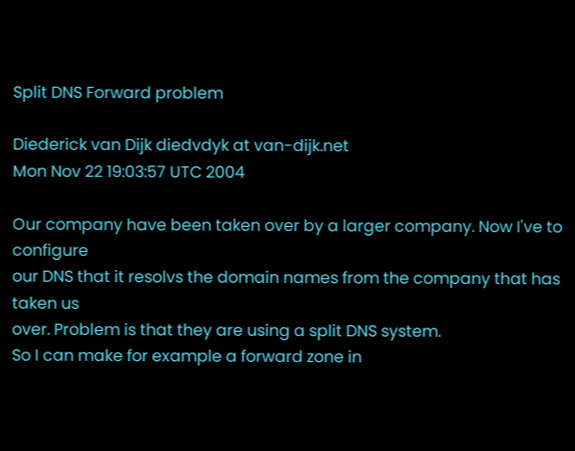Split DNS Forward problem

Diederick van Dijk diedvdyk at van-dijk.net
Mon Nov 22 19:03:57 UTC 2004

Our company have been taken over by a larger company. Now I've to configure
our DNS that it resolvs the domain names from the company that has taken us
over. Problem is that they are using a split DNS system.
So I can make for example a forward zone in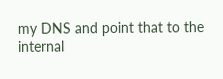my DNS and point that to the
internal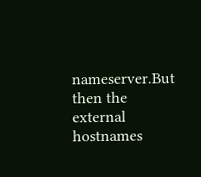nameserver.But then the external hostnames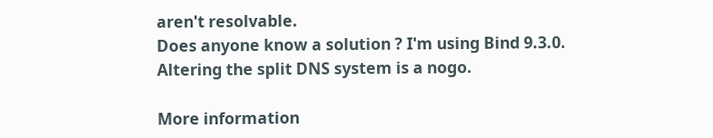aren't resolvable.
Does anyone know a solution ? I'm using Bind 9.3.0.
Altering the split DNS system is a nogo.

More information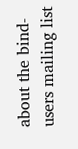about the bind-users mailing list